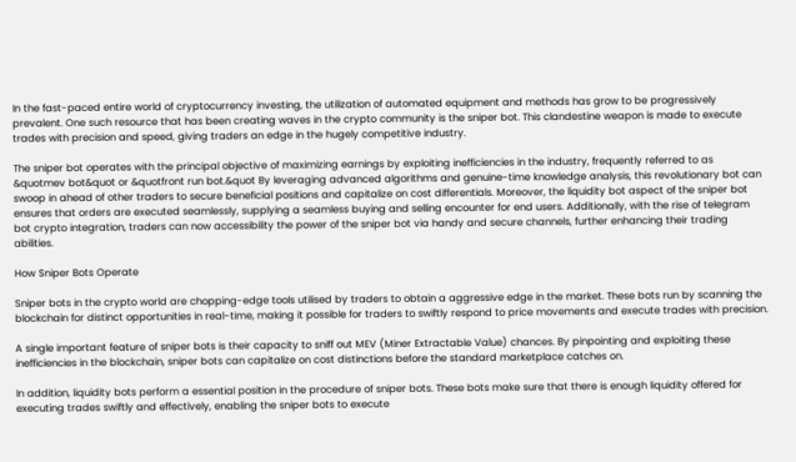In the fast-paced entire world of cryptocurrency investing, the utilization of automated equipment and methods has grow to be progressively prevalent. One such resource that has been creating waves in the crypto community is the sniper bot. This clandestine weapon is made to execute trades with precision and speed, giving traders an edge in the hugely competitive industry.

The sniper bot operates with the principal objective of maximizing earnings by exploiting inefficiencies in the industry, frequently referred to as &quotmev bot&quot or &quotfront run bot.&quot By leveraging advanced algorithms and genuine-time knowledge analysis, this revolutionary bot can swoop in ahead of other traders to secure beneficial positions and capitalize on cost differentials. Moreover, the liquidity bot aspect of the sniper bot ensures that orders are executed seamlessly, supplying a seamless buying and selling encounter for end users. Additionally, with the rise of telegram bot crypto integration, traders can now accessibility the power of the sniper bot via handy and secure channels, further enhancing their trading abilities.

How Sniper Bots Operate

Sniper bots in the crypto world are chopping-edge tools utilised by traders to obtain a aggressive edge in the market. These bots run by scanning the blockchain for distinct opportunities in real-time, making it possible for traders to swiftly respond to price movements and execute trades with precision.

A single important feature of sniper bots is their capacity to sniff out MEV (Miner Extractable Value) chances. By pinpointing and exploiting these inefficiencies in the blockchain, sniper bots can capitalize on cost distinctions before the standard marketplace catches on.

In addition, liquidity bots perform a essential position in the procedure of sniper bots. These bots make sure that there is enough liquidity offered for executing trades swiftly and effectively, enabling the sniper bots to execute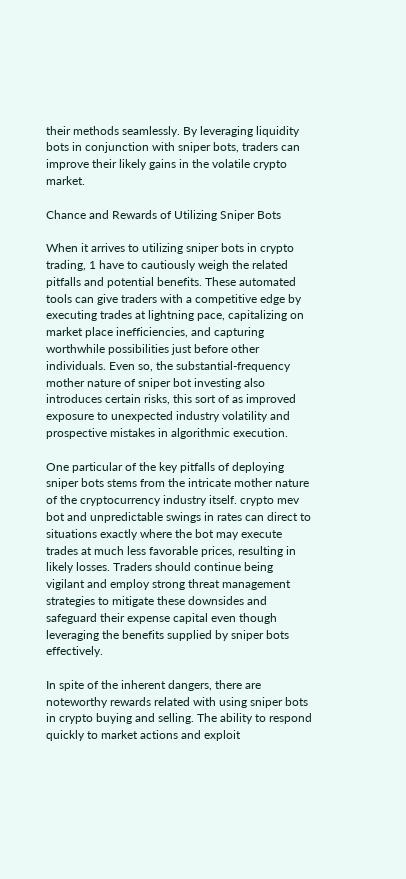their methods seamlessly. By leveraging liquidity bots in conjunction with sniper bots, traders can improve their likely gains in the volatile crypto market.

Chance and Rewards of Utilizing Sniper Bots

When it arrives to utilizing sniper bots in crypto trading, 1 have to cautiously weigh the related pitfalls and potential benefits. These automated tools can give traders with a competitive edge by executing trades at lightning pace, capitalizing on market place inefficiencies, and capturing worthwhile possibilities just before other individuals. Even so, the substantial-frequency mother nature of sniper bot investing also introduces certain risks, this sort of as improved exposure to unexpected industry volatility and prospective mistakes in algorithmic execution.

One particular of the key pitfalls of deploying sniper bots stems from the intricate mother nature of the cryptocurrency industry itself. crypto mev bot and unpredictable swings in rates can direct to situations exactly where the bot may execute trades at much less favorable prices, resulting in likely losses. Traders should continue being vigilant and employ strong threat management strategies to mitigate these downsides and safeguard their expense capital even though leveraging the benefits supplied by sniper bots effectively.

In spite of the inherent dangers, there are noteworthy rewards related with using sniper bots in crypto buying and selling. The ability to respond quickly to market actions and exploit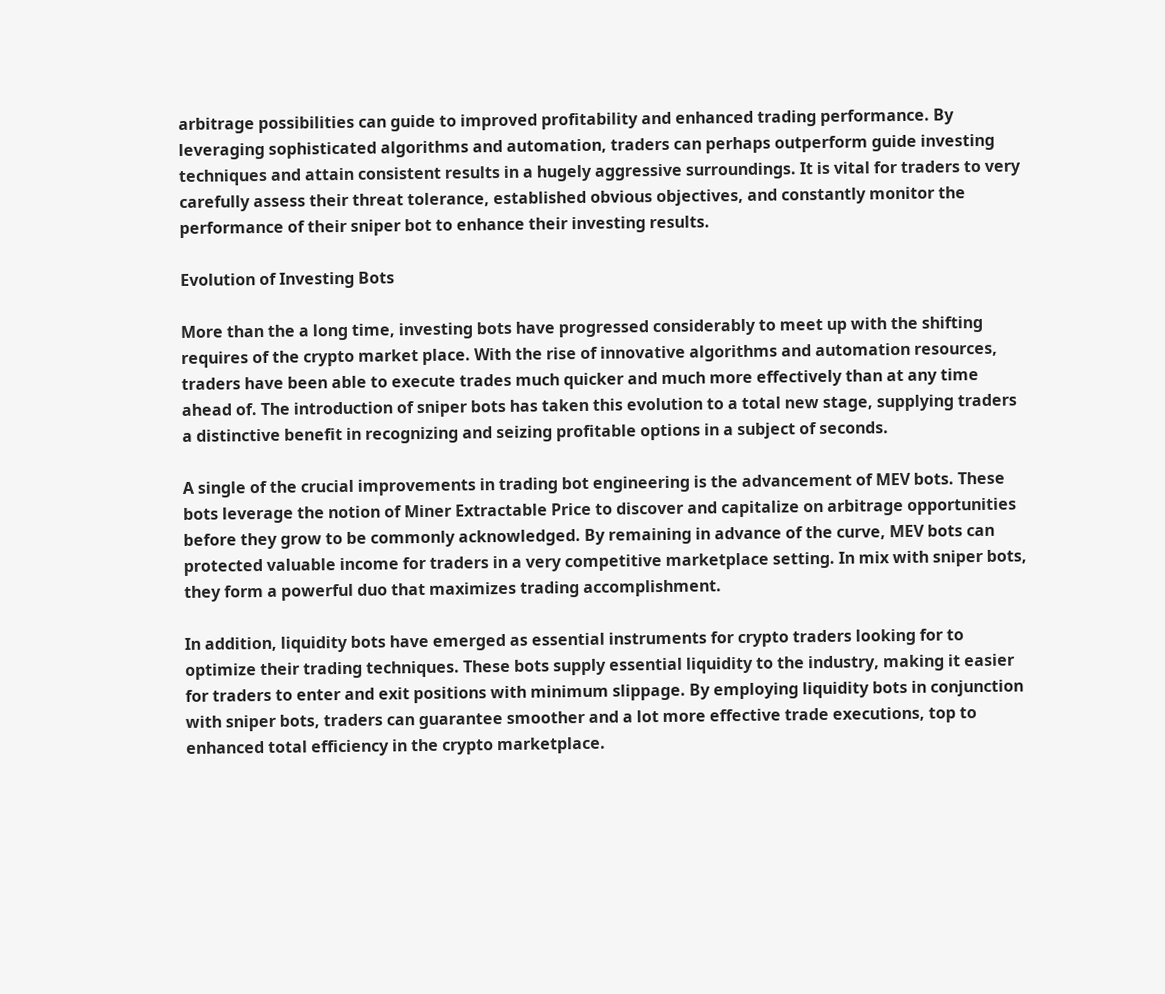arbitrage possibilities can guide to improved profitability and enhanced trading performance. By leveraging sophisticated algorithms and automation, traders can perhaps outperform guide investing techniques and attain consistent results in a hugely aggressive surroundings. It is vital for traders to very carefully assess their threat tolerance, established obvious objectives, and constantly monitor the performance of their sniper bot to enhance their investing results.

Evolution of Investing Bots

More than the a long time, investing bots have progressed considerably to meet up with the shifting requires of the crypto market place. With the rise of innovative algorithms and automation resources, traders have been able to execute trades much quicker and much more effectively than at any time ahead of. The introduction of sniper bots has taken this evolution to a total new stage, supplying traders a distinctive benefit in recognizing and seizing profitable options in a subject of seconds.

A single of the crucial improvements in trading bot engineering is the advancement of MEV bots. These bots leverage the notion of Miner Extractable Price to discover and capitalize on arbitrage opportunities before they grow to be commonly acknowledged. By remaining in advance of the curve, MEV bots can protected valuable income for traders in a very competitive marketplace setting. In mix with sniper bots, they form a powerful duo that maximizes trading accomplishment.

In addition, liquidity bots have emerged as essential instruments for crypto traders looking for to optimize their trading techniques. These bots supply essential liquidity to the industry, making it easier for traders to enter and exit positions with minimum slippage. By employing liquidity bots in conjunction with sniper bots, traders can guarantee smoother and a lot more effective trade executions, top to enhanced total efficiency in the crypto marketplace.